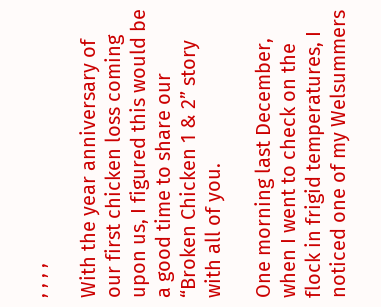, , , ,

With the year anniversary of our first chicken loss coming upon us, I figured this would be a good time to share our “Broken Chicken 1 & 2” story with all of you.

One morning last December, when I went to check on the flock in frigid temperatures, I noticed one of my Welsummers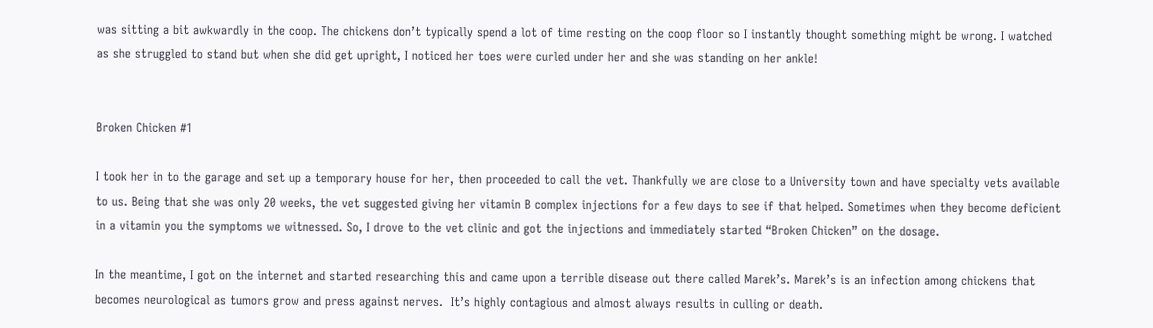was sitting a bit awkwardly in the coop. The chickens don’t typically spend a lot of time resting on the coop floor so I instantly thought something might be wrong. I watched as she struggled to stand but when she did get upright, I noticed her toes were curled under her and she was standing on her ankle!


Broken Chicken #1

I took her in to the garage and set up a temporary house for her, then proceeded to call the vet. Thankfully we are close to a University town and have specialty vets available to us. Being that she was only 20 weeks, the vet suggested giving her vitamin B complex injections for a few days to see if that helped. Sometimes when they become deficient in a vitamin you the symptoms we witnessed. So, I drove to the vet clinic and got the injections and immediately started “Broken Chicken” on the dosage.

In the meantime, I got on the internet and started researching this and came upon a terrible disease out there called Marek’s. Marek’s is an infection among chickens that becomes neurological as tumors grow and press against nerves.  It’s highly contagious and almost always results in culling or death.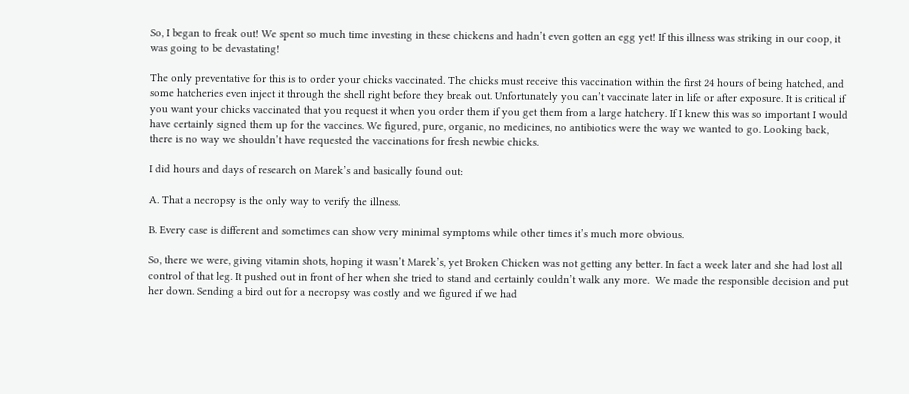So, I began to freak out! We spent so much time investing in these chickens and hadn’t even gotten an egg yet! If this illness was striking in our coop, it was going to be devastating!

The only preventative for this is to order your chicks vaccinated. The chicks must receive this vaccination within the first 24 hours of being hatched, and some hatcheries even inject it through the shell right before they break out. Unfortunately you can’t vaccinate later in life or after exposure. It is critical if you want your chicks vaccinated that you request it when you order them if you get them from a large hatchery. If I knew this was so important I would have certainly signed them up for the vaccines. We figured, pure, organic, no medicines, no antibiotics were the way we wanted to go. Looking back, there is no way we shouldn’t have requested the vaccinations for fresh newbie chicks.

I did hours and days of research on Marek’s and basically found out:

A. That a necropsy is the only way to verify the illness.

B. Every case is different and sometimes can show very minimal symptoms while other times it’s much more obvious.

So, there we were, giving vitamin shots, hoping it wasn’t Marek’s, yet Broken Chicken was not getting any better. In fact a week later and she had lost all control of that leg. It pushed out in front of her when she tried to stand and certainly couldn’t walk any more.  We made the responsible decision and put her down. Sending a bird out for a necropsy was costly and we figured if we had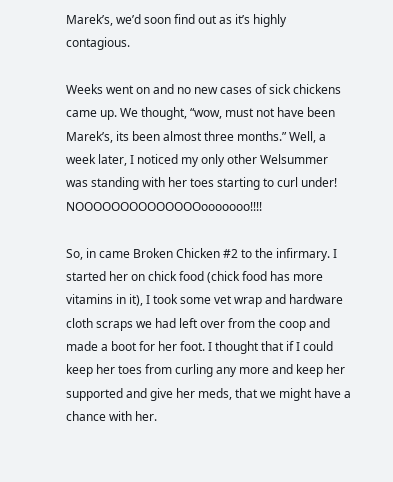Marek’s, we’d soon find out as it’s highly contagious.

Weeks went on and no new cases of sick chickens came up. We thought, “wow, must not have been Marek’s, its been almost three months.” Well, a week later, I noticed my only other Welsummer was standing with her toes starting to curl under! NOOOOOOOOOOOOOOooooooo!!!!

So, in came Broken Chicken #2 to the infirmary. I started her on chick food (chick food has more vitamins in it), I took some vet wrap and hardware cloth scraps we had left over from the coop and made a boot for her foot. I thought that if I could keep her toes from curling any more and keep her supported and give her meds, that we might have a chance with her.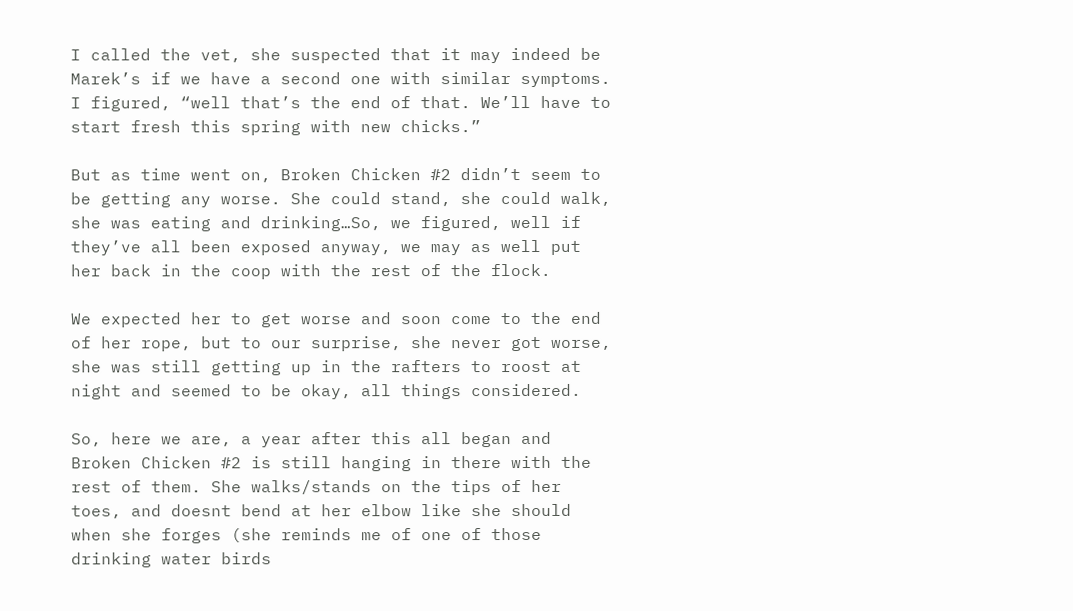I called the vet, she suspected that it may indeed be Marek’s if we have a second one with similar symptoms. I figured, “well that’s the end of that. We’ll have to start fresh this spring with new chicks.”

But as time went on, Broken Chicken #2 didn’t seem to be getting any worse. She could stand, she could walk, she was eating and drinking…So, we figured, well if they’ve all been exposed anyway, we may as well put her back in the coop with the rest of the flock.

We expected her to get worse and soon come to the end of her rope, but to our surprise, she never got worse, she was still getting up in the rafters to roost at night and seemed to be okay, all things considered.

So, here we are, a year after this all began and Broken Chicken #2 is still hanging in there with the rest of them. She walks/stands on the tips of her toes, and doesnt bend at her elbow like she should when she forges (she reminds me of one of those drinking water birds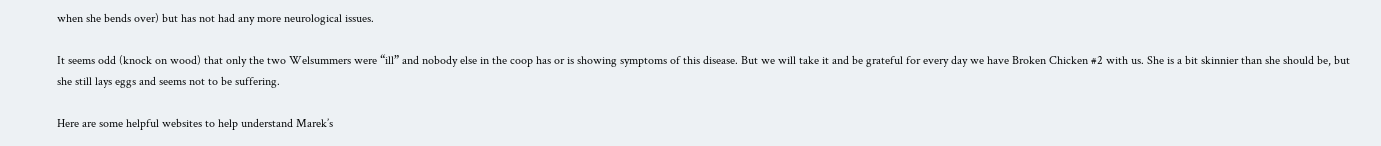when she bends over) but has not had any more neurological issues.

It seems odd (knock on wood) that only the two Welsummers were “ill” and nobody else in the coop has or is showing symptoms of this disease. But we will take it and be grateful for every day we have Broken Chicken #2 with us. She is a bit skinnier than she should be, but she still lays eggs and seems not to be suffering.

Here are some helpful websites to help understand Marek’s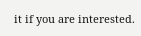it if you are interested.